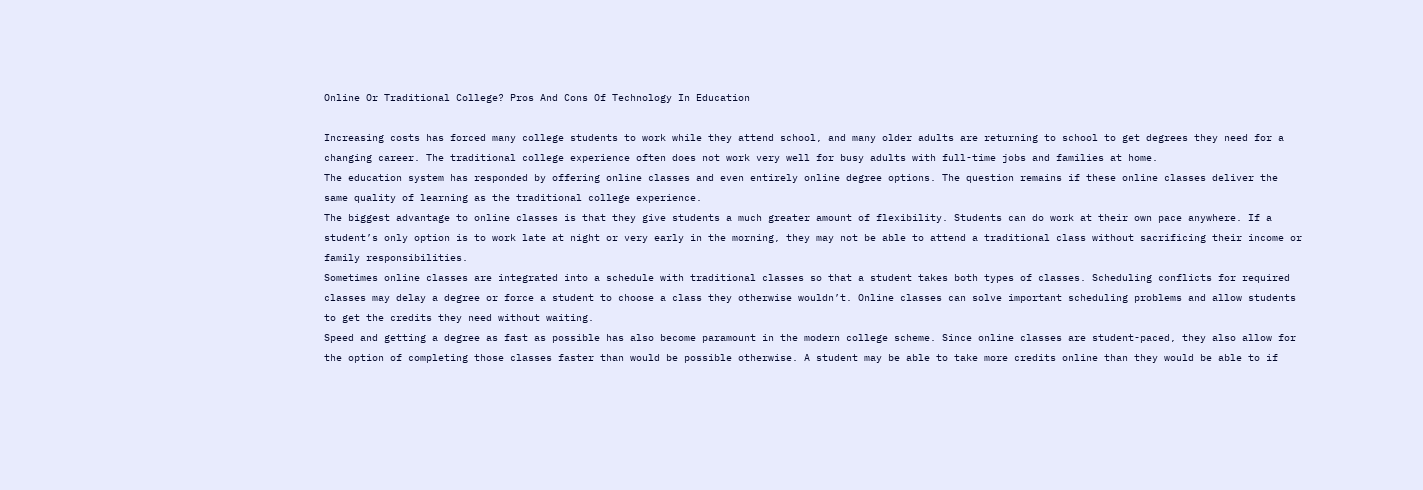Online Or Traditional College? Pros And Cons Of Technology In Education

Increasing costs has forced many college students to work while they attend school, and many older adults are returning to school to get degrees they need for a changing career. The traditional college experience often does not work very well for busy adults with full-time jobs and families at home.
The education system has responded by offering online classes and even entirely online degree options. The question remains if these online classes deliver the same quality of learning as the traditional college experience.
The biggest advantage to online classes is that they give students a much greater amount of flexibility. Students can do work at their own pace anywhere. If a student’s only option is to work late at night or very early in the morning, they may not be able to attend a traditional class without sacrificing their income or family responsibilities.
Sometimes online classes are integrated into a schedule with traditional classes so that a student takes both types of classes. Scheduling conflicts for required classes may delay a degree or force a student to choose a class they otherwise wouldn’t. Online classes can solve important scheduling problems and allow students to get the credits they need without waiting.
Speed and getting a degree as fast as possible has also become paramount in the modern college scheme. Since online classes are student-paced, they also allow for the option of completing those classes faster than would be possible otherwise. A student may be able to take more credits online than they would be able to if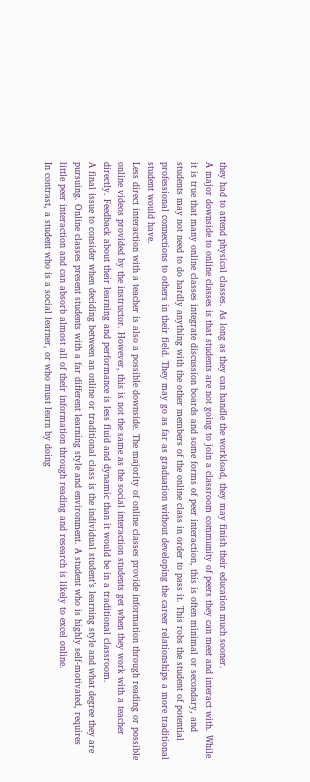they had to attend physical classes. As long as they can handle the workload, they may finish their education much sooner.
A major downside to online classes is that students are not going to join a classroom community of peers they can meet and interact with. While it is true that many online classes integrate discussion boards and some forms of peer interaction, this is often minimal or secondary, and students may not need to do hardly anything with the other members of the online class in order to pass it. This robs the student of potential professional connections to others in their field. They may go as far as graduation without developing the career relationships a more traditional student would have.
Less direct interaction with a teacher is also a possible downside. The majority of online classes provide information through reading or possible online videos provided by the instructor. However, this is not the same as the social interaction students get when they work with a teacher directly. Feedback about their learning and performance is less fluid and dynamic than it would be in a traditional classroom.
A final issue to consider when deciding between an online or traditional class is the individual student’s learning style and what degree they are pursuing. Online classes present students with a far different learning style and environment. A student who is highly self-motivated, requires little peer interaction and can absorb almost all of their information through reading and research is likely to excel online.
In contrast, a student who is a social learner, or who must learn by doing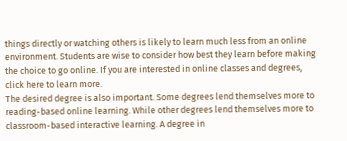things directly or watching others is likely to learn much less from an online environment. Students are wise to consider how best they learn before making the choice to go online. If you are interested in online classes and degrees, click here to learn more.
The desired degree is also important. Some degrees lend themselves more to reading-based online learning. While other degrees lend themselves more to classroom-based interactive learning. A degree in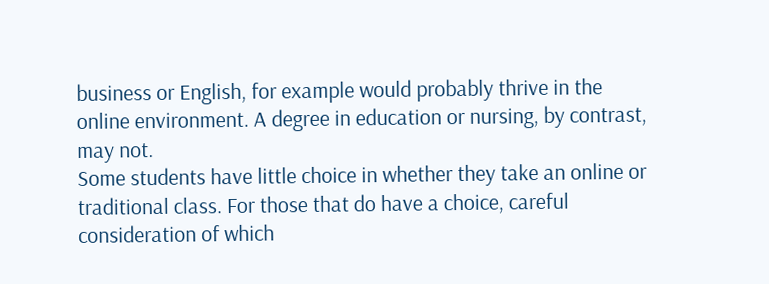business or English, for example would probably thrive in the online environment. A degree in education or nursing, by contrast, may not.
Some students have little choice in whether they take an online or traditional class. For those that do have a choice, careful consideration of which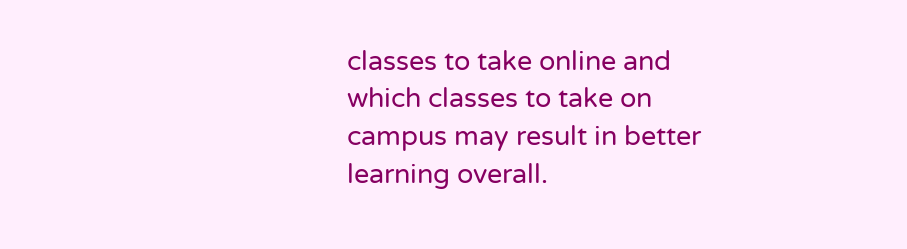classes to take online and which classes to take on campus may result in better learning overall.